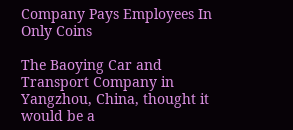Company Pays Employees In Only Coins

The Baoying Car and Transport Company in Yangzhou, China, thought it would be a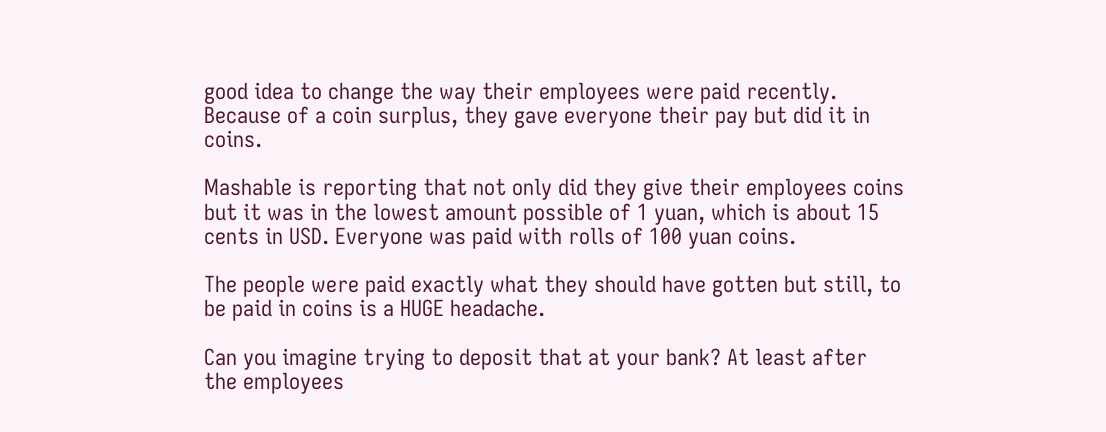good idea to change the way their employees were paid recently. Because of a coin surplus, they gave everyone their pay but did it in coins.

Mashable is reporting that not only did they give their employees coins but it was in the lowest amount possible of 1 yuan, which is about 15 cents in USD. Everyone was paid with rolls of 100 yuan coins.

The people were paid exactly what they should have gotten but still, to be paid in coins is a HUGE headache.

Can you imagine trying to deposit that at your bank? At least after the employees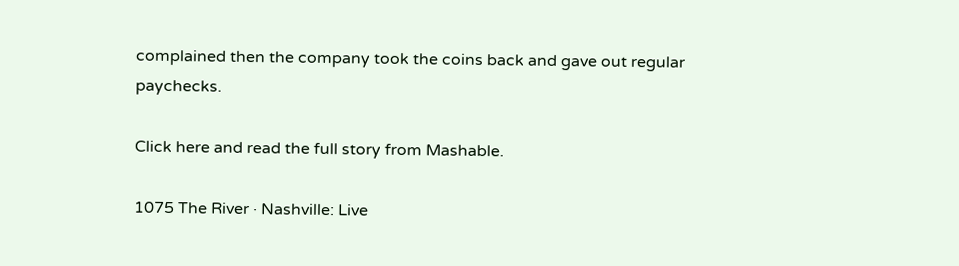complained then the company took the coins back and gave out regular paychecks.

Click here and read the full story from Mashable.

1075 The River · Nashville: Live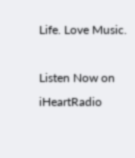Life. Love Music.

Listen Now on iHeartRadio